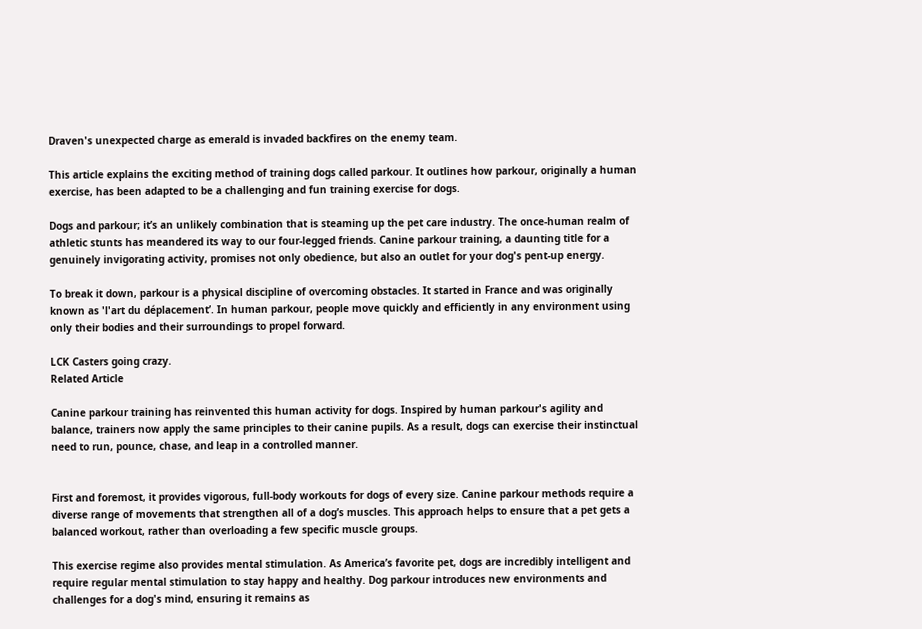Draven's unexpected charge as emerald is invaded backfires on the enemy team.

This article explains the exciting method of training dogs called parkour. It outlines how parkour, originally a human exercise, has been adapted to be a challenging and fun training exercise for dogs.

Dogs and parkour; it’s an unlikely combination that is steaming up the pet care industry. The once-human realm of athletic stunts has meandered its way to our four-legged friends. Canine parkour training, a daunting title for a genuinely invigorating activity, promises not only obedience, but also an outlet for your dog's pent-up energy.

To break it down, parkour is a physical discipline of overcoming obstacles. It started in France and was originally known as 'l'art du déplacement’. In human parkour, people move quickly and efficiently in any environment using only their bodies and their surroundings to propel forward.

LCK Casters going crazy.
Related Article

Canine parkour training has reinvented this human activity for dogs. Inspired by human parkour's agility and balance, trainers now apply the same principles to their canine pupils. As a result, dogs can exercise their instinctual need to run, pounce, chase, and leap in a controlled manner.


First and foremost, it provides vigorous, full-body workouts for dogs of every size. Canine parkour methods require a diverse range of movements that strengthen all of a dog’s muscles. This approach helps to ensure that a pet gets a balanced workout, rather than overloading a few specific muscle groups.

This exercise regime also provides mental stimulation. As America’s favorite pet, dogs are incredibly intelligent and require regular mental stimulation to stay happy and healthy. Dog parkour introduces new environments and challenges for a dog's mind, ensuring it remains as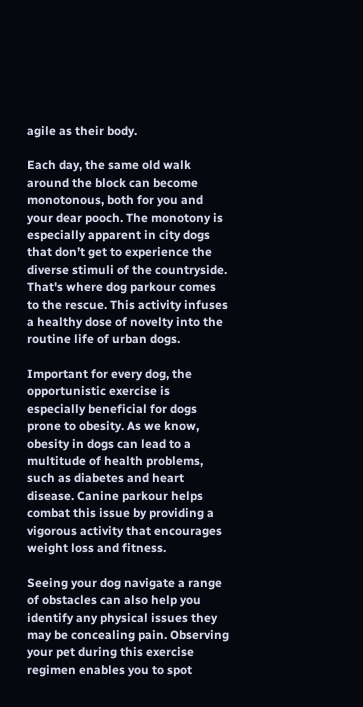agile as their body.

Each day, the same old walk around the block can become monotonous, both for you and your dear pooch. The monotony is especially apparent in city dogs that don’t get to experience the diverse stimuli of the countryside. That's where dog parkour comes to the rescue. This activity infuses a healthy dose of novelty into the routine life of urban dogs.

Important for every dog, the opportunistic exercise is especially beneficial for dogs prone to obesity. As we know, obesity in dogs can lead to a multitude of health problems, such as diabetes and heart disease. Canine parkour helps combat this issue by providing a vigorous activity that encourages weight loss and fitness.

Seeing your dog navigate a range of obstacles can also help you identify any physical issues they may be concealing pain. Observing your pet during this exercise regimen enables you to spot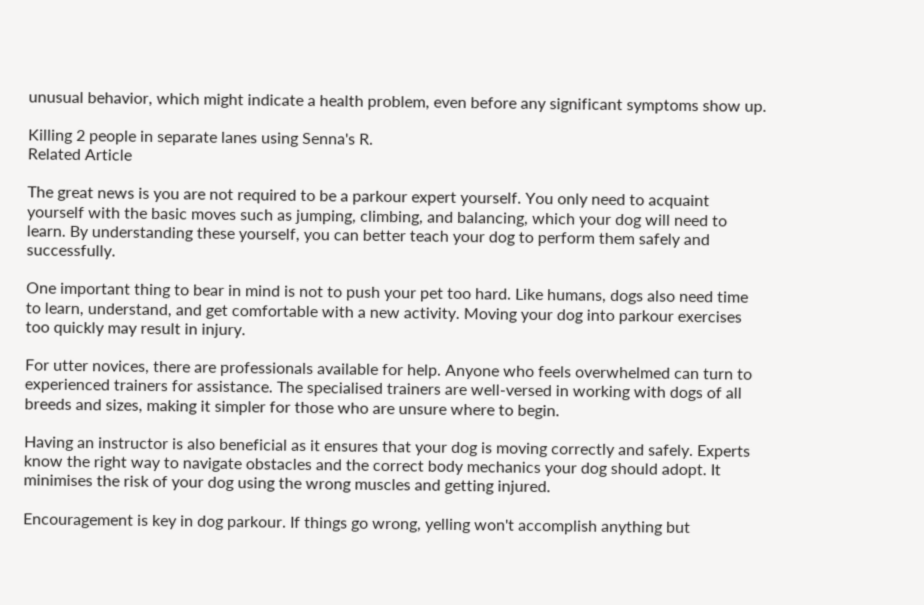unusual behavior, which might indicate a health problem, even before any significant symptoms show up.

Killing 2 people in separate lanes using Senna's R.
Related Article

The great news is you are not required to be a parkour expert yourself. You only need to acquaint yourself with the basic moves such as jumping, climbing, and balancing, which your dog will need to learn. By understanding these yourself, you can better teach your dog to perform them safely and successfully.

One important thing to bear in mind is not to push your pet too hard. Like humans, dogs also need time to learn, understand, and get comfortable with a new activity. Moving your dog into parkour exercises too quickly may result in injury.

For utter novices, there are professionals available for help. Anyone who feels overwhelmed can turn to experienced trainers for assistance. The specialised trainers are well-versed in working with dogs of all breeds and sizes, making it simpler for those who are unsure where to begin.

Having an instructor is also beneficial as it ensures that your dog is moving correctly and safely. Experts know the right way to navigate obstacles and the correct body mechanics your dog should adopt. It minimises the risk of your dog using the wrong muscles and getting injured.

Encouragement is key in dog parkour. If things go wrong, yelling won't accomplish anything but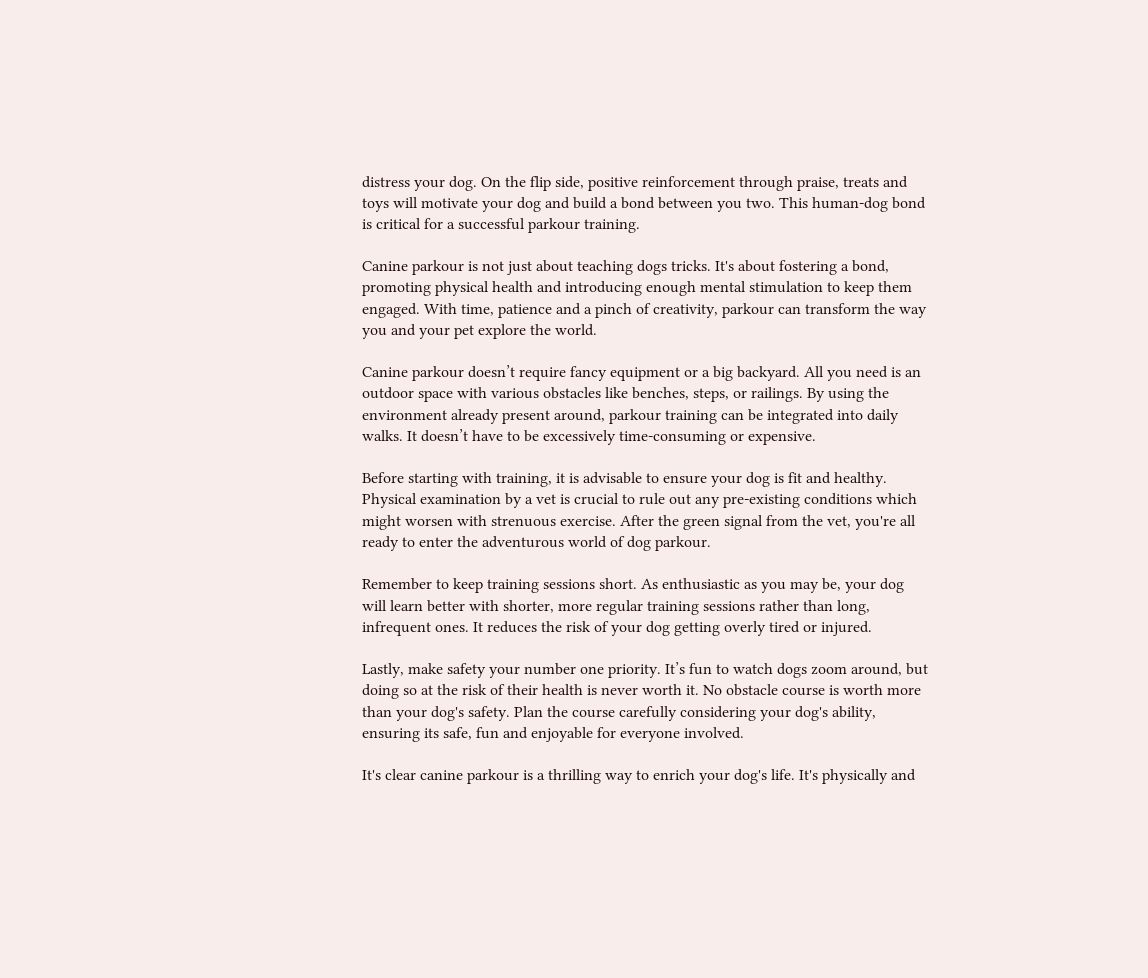distress your dog. On the flip side, positive reinforcement through praise, treats and toys will motivate your dog and build a bond between you two. This human-dog bond is critical for a successful parkour training.

Canine parkour is not just about teaching dogs tricks. It's about fostering a bond, promoting physical health and introducing enough mental stimulation to keep them engaged. With time, patience and a pinch of creativity, parkour can transform the way you and your pet explore the world.

Canine parkour doesn’t require fancy equipment or a big backyard. All you need is an outdoor space with various obstacles like benches, steps, or railings. By using the environment already present around, parkour training can be integrated into daily walks. It doesn’t have to be excessively time-consuming or expensive.

Before starting with training, it is advisable to ensure your dog is fit and healthy. Physical examination by a vet is crucial to rule out any pre-existing conditions which might worsen with strenuous exercise. After the green signal from the vet, you're all ready to enter the adventurous world of dog parkour.

Remember to keep training sessions short. As enthusiastic as you may be, your dog will learn better with shorter, more regular training sessions rather than long, infrequent ones. It reduces the risk of your dog getting overly tired or injured.

Lastly, make safety your number one priority. It’s fun to watch dogs zoom around, but doing so at the risk of their health is never worth it. No obstacle course is worth more than your dog's safety. Plan the course carefully considering your dog's ability, ensuring its safe, fun and enjoyable for everyone involved.

It's clear canine parkour is a thrilling way to enrich your dog's life. It's physically and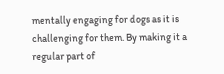mentally engaging for dogs as it is challenging for them. By making it a regular part of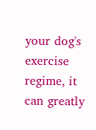your dog's exercise regime, it can greatly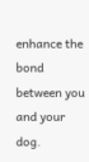enhance the bond between you and your dog.